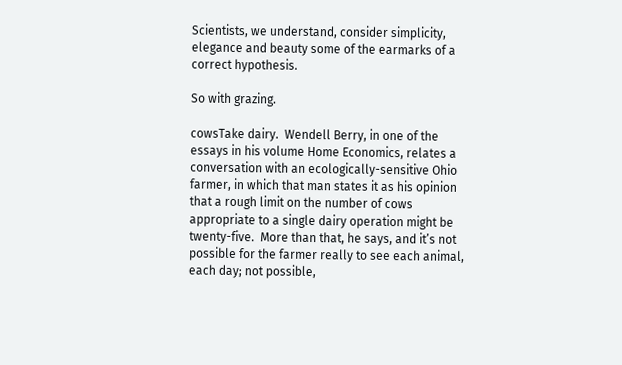Scientists, we understand, consider simplicity, elegance and beauty some of the earmarks of a correct hypothesis.

So with grazing.

cowsTake dairy.  Wendell Berry, in one of the essays in his volume Home Economics, relates a conversation with an ecologically-sensitive Ohio farmer, in which that man states it as his opinion that a rough limit on the number of cows appropriate to a single dairy operation might be twenty-five.  More than that, he says, and it’s not possible for the farmer really to see each animal, each day; not possible,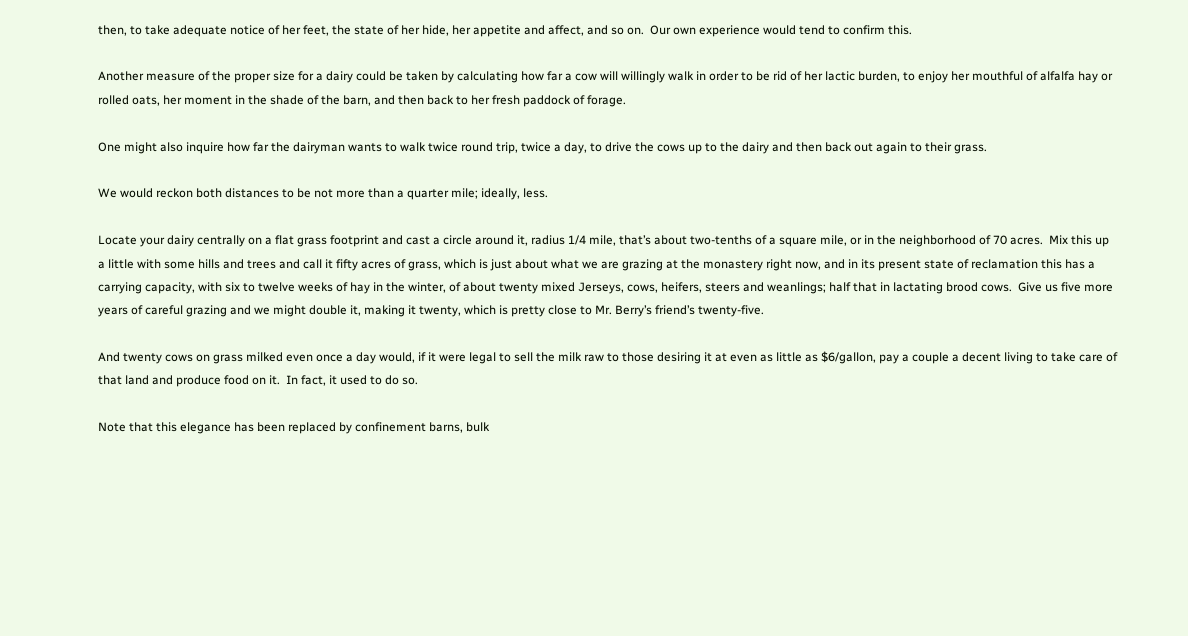then, to take adequate notice of her feet, the state of her hide, her appetite and affect, and so on.  Our own experience would tend to confirm this.

Another measure of the proper size for a dairy could be taken by calculating how far a cow will willingly walk in order to be rid of her lactic burden, to enjoy her mouthful of alfalfa hay or rolled oats, her moment in the shade of the barn, and then back to her fresh paddock of forage.

One might also inquire how far the dairyman wants to walk twice round trip, twice a day, to drive the cows up to the dairy and then back out again to their grass.

We would reckon both distances to be not more than a quarter mile; ideally, less.

Locate your dairy centrally on a flat grass footprint and cast a circle around it, radius 1/4 mile, that’s about two-tenths of a square mile, or in the neighborhood of 70 acres.  Mix this up a little with some hills and trees and call it fifty acres of grass, which is just about what we are grazing at the monastery right now, and in its present state of reclamation this has a carrying capacity, with six to twelve weeks of hay in the winter, of about twenty mixed Jerseys, cows, heifers, steers and weanlings; half that in lactating brood cows.  Give us five more years of careful grazing and we might double it, making it twenty, which is pretty close to Mr. Berry’s friend’s twenty-five.

And twenty cows on grass milked even once a day would, if it were legal to sell the milk raw to those desiring it at even as little as $6/gallon, pay a couple a decent living to take care of that land and produce food on it.  In fact, it used to do so.

Note that this elegance has been replaced by confinement barns, bulk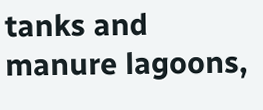tanks and manure lagoons,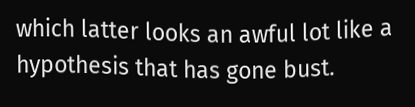which latter looks an awful lot like a hypothesis that has gone bust.